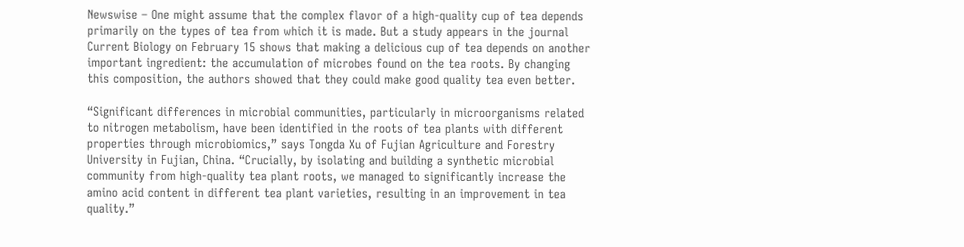Newswise – One might assume that the complex flavor of a high-quality cup of tea depends primarily on the types of tea from which it is made. But a study appears in the journal Current Biology on February 15 shows that making a delicious cup of tea depends on another important ingredient: the accumulation of microbes found on the tea roots. By changing this composition, the authors showed that they could make good quality tea even better.

“Significant differences in microbial communities, particularly in microorganisms related to nitrogen metabolism, have been identified in the roots of tea plants with different properties through microbiomics,” says Tongda Xu of Fujian Agriculture and Forestry University in Fujian, China. “Crucially, by isolating and building a synthetic microbial community from high-quality tea plant roots, we managed to significantly increase the amino acid content in different tea plant varieties, resulting in an improvement in tea quality.”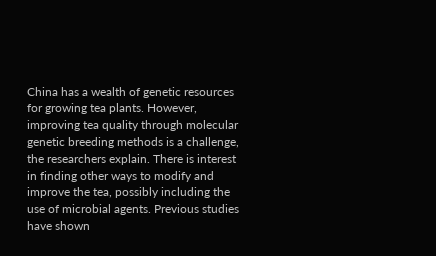China has a wealth of genetic resources for growing tea plants. However, improving tea quality through molecular genetic breeding methods is a challenge, the researchers explain. There is interest in finding other ways to modify and improve the tea, possibly including the use of microbial agents. Previous studies have shown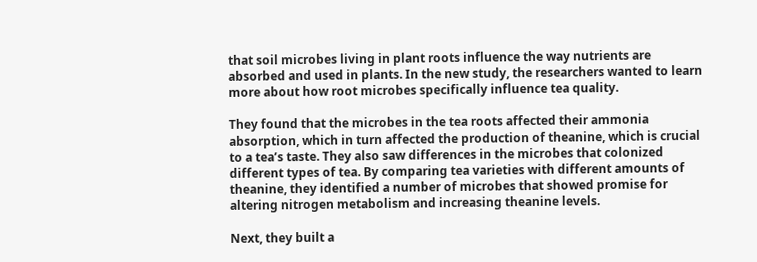that soil microbes living in plant roots influence the way nutrients are absorbed and used in plants. In the new study, the researchers wanted to learn more about how root microbes specifically influence tea quality.

They found that the microbes in the tea roots affected their ammonia absorption, which in turn affected the production of theanine, which is crucial to a tea’s taste. They also saw differences in the microbes that colonized different types of tea. By comparing tea varieties with different amounts of theanine, they identified a number of microbes that showed promise for altering nitrogen metabolism and increasing theanine levels.

Next, they built a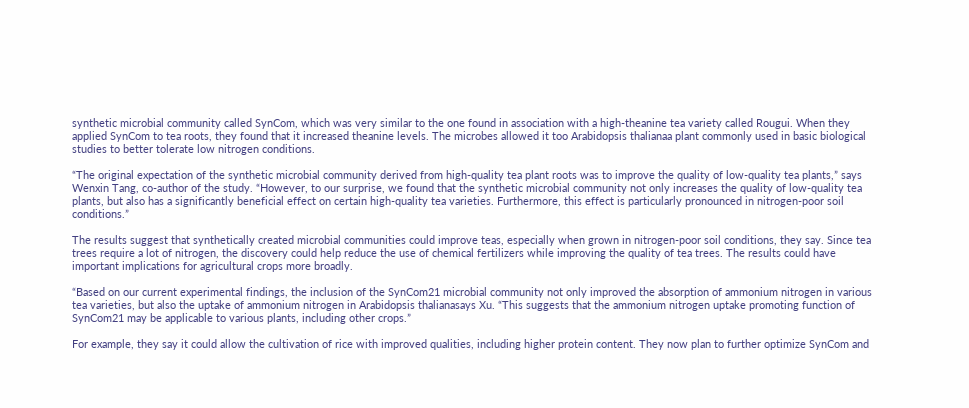synthetic microbial community called SynCom, which was very similar to the one found in association with a high-theanine tea variety called Rougui. When they applied SynCom to tea roots, they found that it increased theanine levels. The microbes allowed it too Arabidopsis thalianaa plant commonly used in basic biological studies to better tolerate low nitrogen conditions.

“The original expectation of the synthetic microbial community derived from high-quality tea plant roots was to improve the quality of low-quality tea plants,” says Wenxin Tang, co-author of the study. “However, to our surprise, we found that the synthetic microbial community not only increases the quality of low-quality tea plants, but also has a significantly beneficial effect on certain high-quality tea varieties. Furthermore, this effect is particularly pronounced in nitrogen-poor soil conditions.”

The results suggest that synthetically created microbial communities could improve teas, especially when grown in nitrogen-poor soil conditions, they say. Since tea trees require a lot of nitrogen, the discovery could help reduce the use of chemical fertilizers while improving the quality of tea trees. The results could have important implications for agricultural crops more broadly.

“Based on our current experimental findings, the inclusion of the SynCom21 microbial community not only improved the absorption of ammonium nitrogen in various tea varieties, but also the uptake of ammonium nitrogen in Arabidopsis thalianasays Xu. “This suggests that the ammonium nitrogen uptake promoting function of SynCom21 may be applicable to various plants, including other crops.”

For example, they say it could allow the cultivation of rice with improved qualities, including higher protein content. They now plan to further optimize SynCom and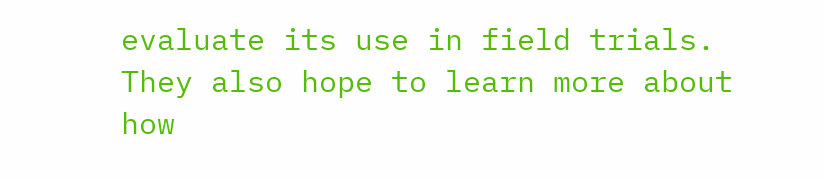evaluate its use in field trials. They also hope to learn more about how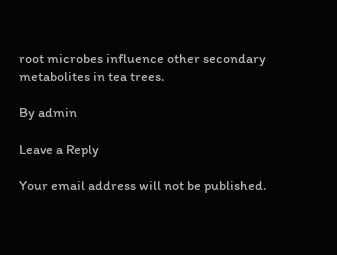root microbes influence other secondary metabolites in tea trees.

By admin

Leave a Reply

Your email address will not be published.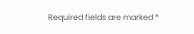Required fields are marked *